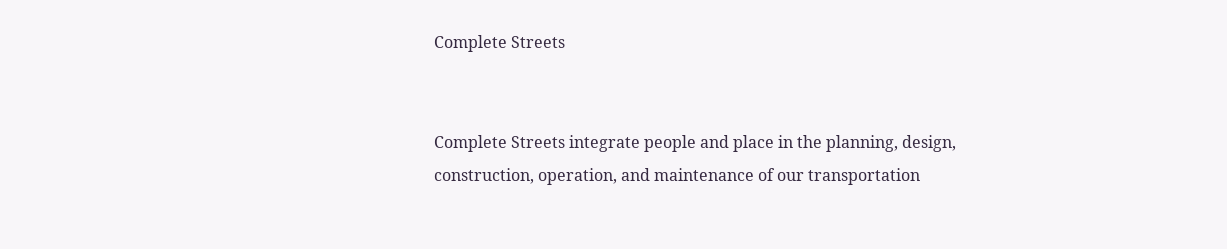Complete Streets


Complete Streets integrate people and place in the planning, design, construction, operation, and maintenance of our transportation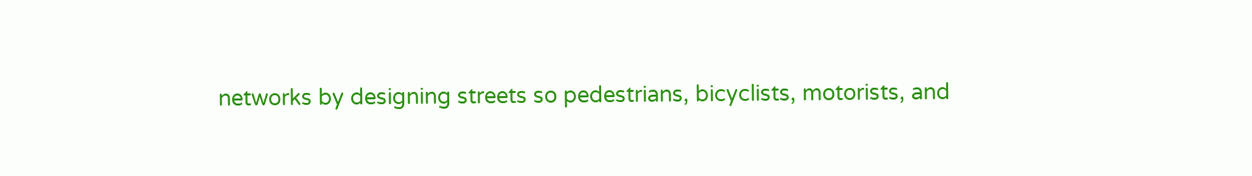networks by designing streets so pedestrians, bicyclists, motorists, and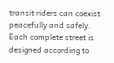transit riders can coexist peacefully and safely. Each complete street is designed according to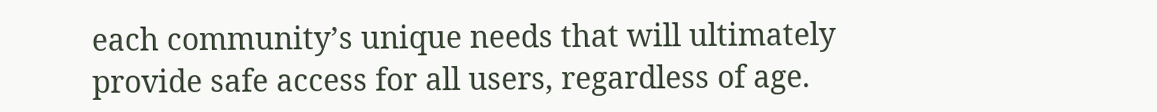each community’s unique needs that will ultimately provide safe access for all users, regardless of age.